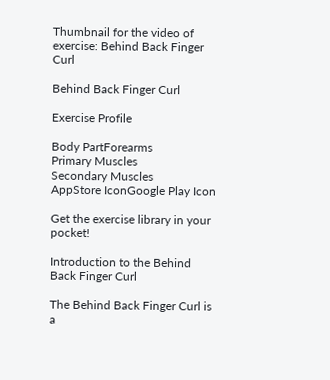Thumbnail for the video of exercise: Behind Back Finger Curl

Behind Back Finger Curl

Exercise Profile

Body PartForearms
Primary Muscles
Secondary Muscles
AppStore IconGoogle Play Icon

Get the exercise library in your pocket!

Introduction to the Behind Back Finger Curl

The Behind Back Finger Curl is a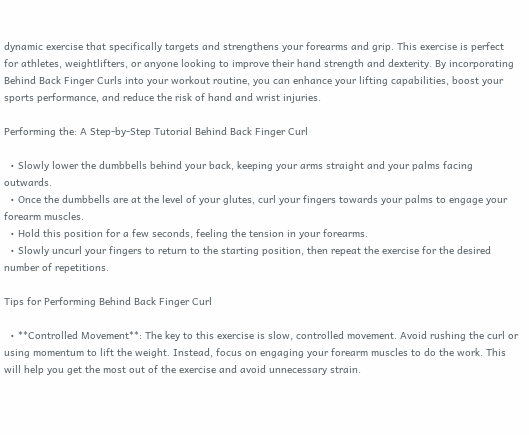dynamic exercise that specifically targets and strengthens your forearms and grip. This exercise is perfect for athletes, weightlifters, or anyone looking to improve their hand strength and dexterity. By incorporating Behind Back Finger Curls into your workout routine, you can enhance your lifting capabilities, boost your sports performance, and reduce the risk of hand and wrist injuries.

Performing the: A Step-by-Step Tutorial Behind Back Finger Curl

  • Slowly lower the dumbbells behind your back, keeping your arms straight and your palms facing outwards.
  • Once the dumbbells are at the level of your glutes, curl your fingers towards your palms to engage your forearm muscles.
  • Hold this position for a few seconds, feeling the tension in your forearms.
  • Slowly uncurl your fingers to return to the starting position, then repeat the exercise for the desired number of repetitions.

Tips for Performing Behind Back Finger Curl

  • **Controlled Movement**: The key to this exercise is slow, controlled movement. Avoid rushing the curl or using momentum to lift the weight. Instead, focus on engaging your forearm muscles to do the work. This will help you get the most out of the exercise and avoid unnecessary strain.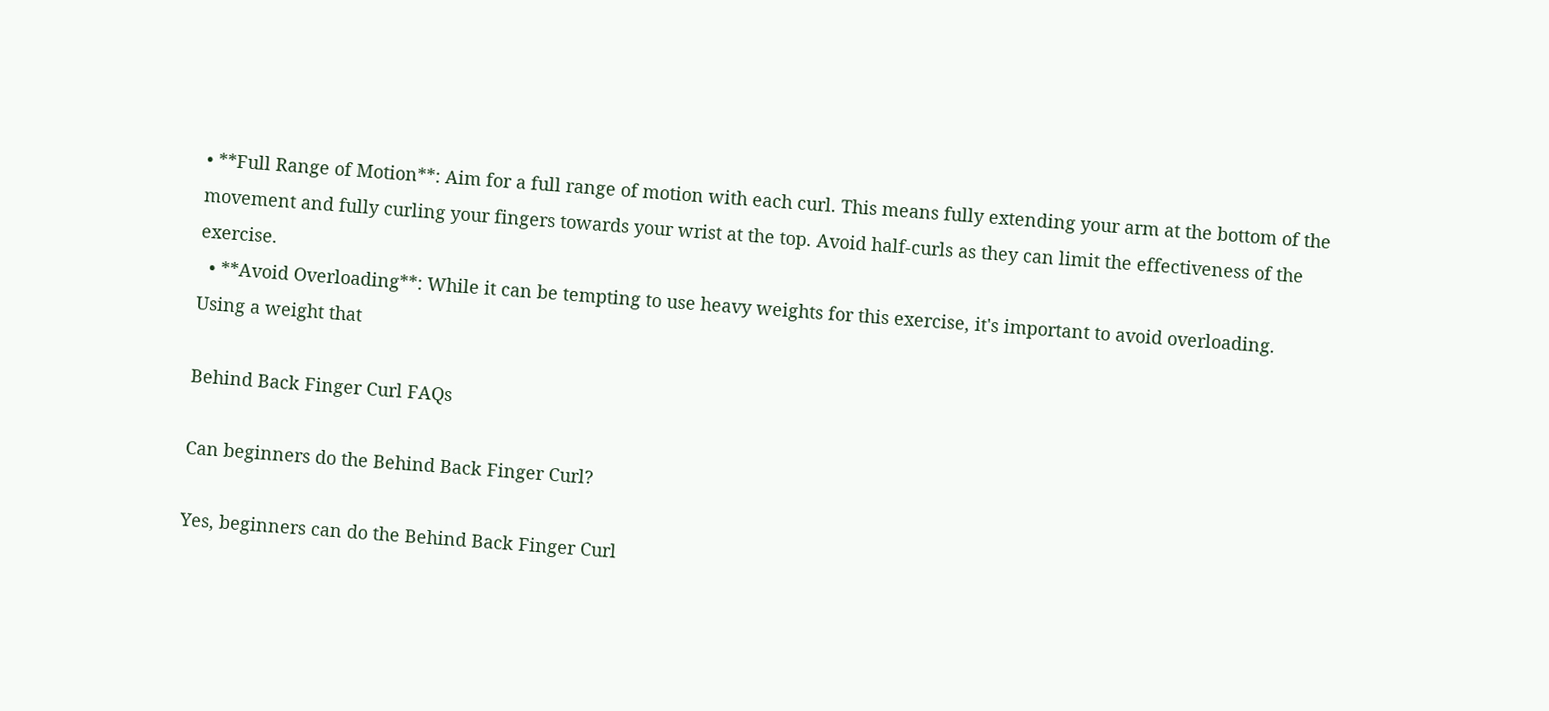• **Full Range of Motion**: Aim for a full range of motion with each curl. This means fully extending your arm at the bottom of the movement and fully curling your fingers towards your wrist at the top. Avoid half-curls as they can limit the effectiveness of the exercise.
  • **Avoid Overloading**: While it can be tempting to use heavy weights for this exercise, it's important to avoid overloading. Using a weight that

Behind Back Finger Curl FAQs

Can beginners do the Behind Back Finger Curl?

Yes, beginners can do the Behind Back Finger Curl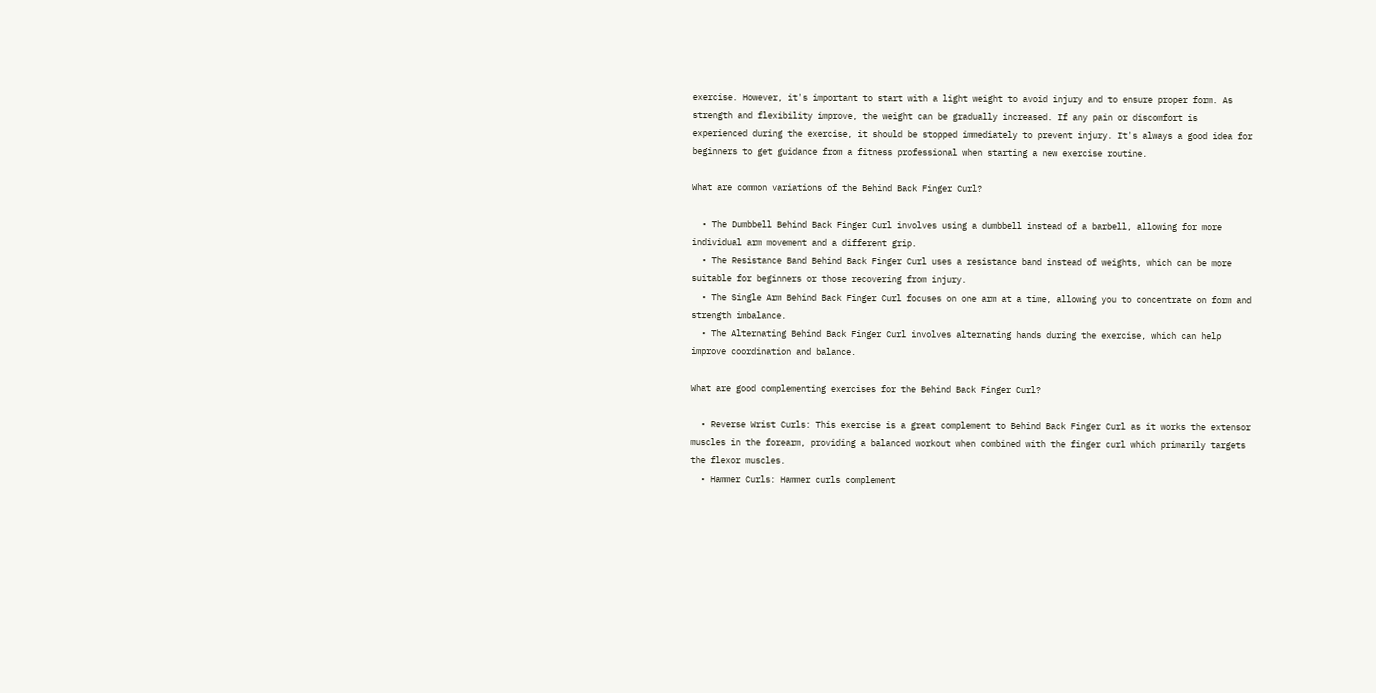exercise. However, it's important to start with a light weight to avoid injury and to ensure proper form. As strength and flexibility improve, the weight can be gradually increased. If any pain or discomfort is experienced during the exercise, it should be stopped immediately to prevent injury. It's always a good idea for beginners to get guidance from a fitness professional when starting a new exercise routine.

What are common variations of the Behind Back Finger Curl?

  • The Dumbbell Behind Back Finger Curl involves using a dumbbell instead of a barbell, allowing for more individual arm movement and a different grip.
  • The Resistance Band Behind Back Finger Curl uses a resistance band instead of weights, which can be more suitable for beginners or those recovering from injury.
  • The Single Arm Behind Back Finger Curl focuses on one arm at a time, allowing you to concentrate on form and strength imbalance.
  • The Alternating Behind Back Finger Curl involves alternating hands during the exercise, which can help improve coordination and balance.

What are good complementing exercises for the Behind Back Finger Curl?

  • Reverse Wrist Curls: This exercise is a great complement to Behind Back Finger Curl as it works the extensor muscles in the forearm, providing a balanced workout when combined with the finger curl which primarily targets the flexor muscles.
  • Hammer Curls: Hammer curls complement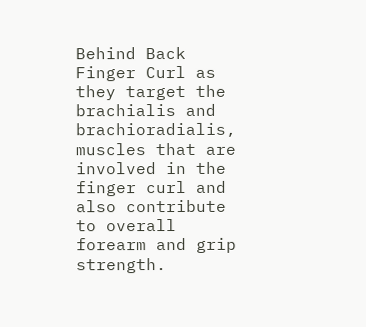Behind Back Finger Curl as they target the brachialis and brachioradialis, muscles that are involved in the finger curl and also contribute to overall forearm and grip strength.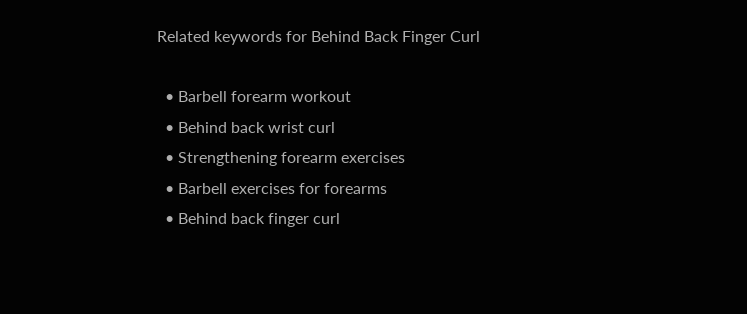Related keywords for Behind Back Finger Curl

  • Barbell forearm workout
  • Behind back wrist curl
  • Strengthening forearm exercises
  • Barbell exercises for forearms
  • Behind back finger curl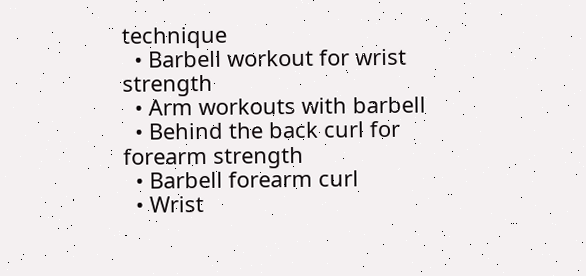technique
  • Barbell workout for wrist strength
  • Arm workouts with barbell
  • Behind the back curl for forearm strength
  • Barbell forearm curl
  • Wrist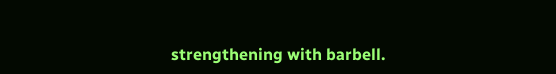strengthening with barbell.